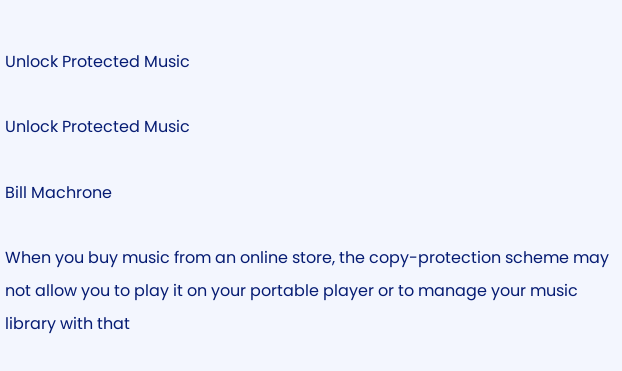Unlock Protected Music

Unlock Protected Music

Bill Machrone

When you buy music from an online store, the copy-protection scheme may not allow you to play it on your portable player or to manage your music library with that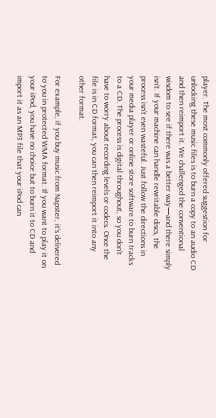player. The most commonly offered suggestion for unlocking these music files is to burn a copy to an audio CD and then reimport it. We challenged the conventional wisdom to see if there was a better way—and there simply isn’t. If your machine can handle rewritable discs, the process isn’t even wasteful. Just follow the directions in your media player or online store software to burn tracks to a CD. The process is digital throughout, so you don’t have to worry about recording levels or codecs. Once the file is in CD format, you can then reimport it into any other format.

For example, if you buy music from Napster, it’s delivered to you in protected WMA format. If you want to play it on your iPod, you have no choice but to burn it to CD and import it as an MP3 file that your iPod can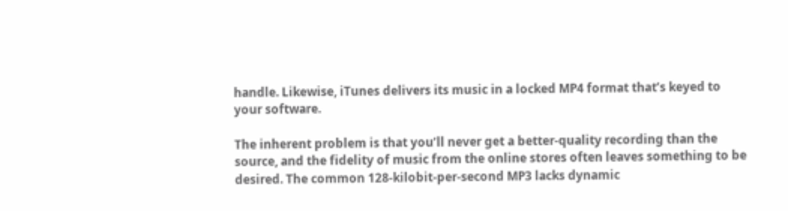handle. Likewise, iTunes delivers its music in a locked MP4 format that’s keyed to your software.

The inherent problem is that you’ll never get a better-quality recording than the source, and the fidelity of music from the online stores often leaves something to be desired. The common 128-kilobit-per-second MP3 lacks dynamic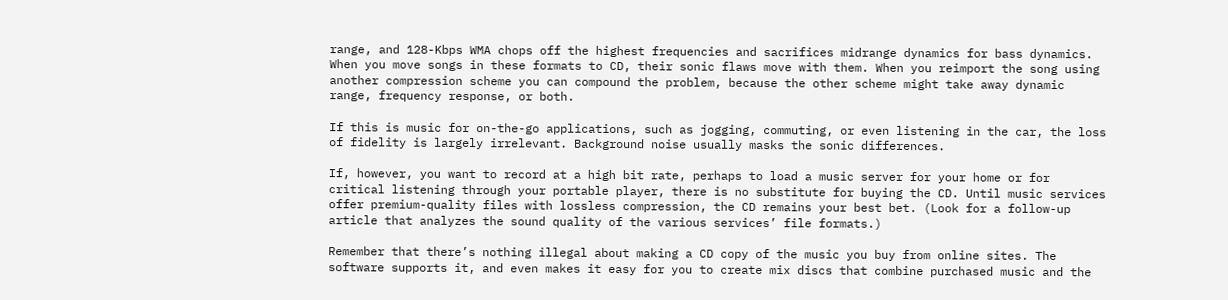range, and 128-Kbps WMA chops off the highest frequencies and sacrifices midrange dynamics for bass dynamics. When you move songs in these formats to CD, their sonic flaws move with them. When you reimport the song using another compression scheme you can compound the problem, because the other scheme might take away dynamic range, frequency response, or both.

If this is music for on-the-go applications, such as jogging, commuting, or even listening in the car, the loss of fidelity is largely irrelevant. Background noise usually masks the sonic differences.

If, however, you want to record at a high bit rate, perhaps to load a music server for your home or for critical listening through your portable player, there is no substitute for buying the CD. Until music services offer premium-quality files with lossless compression, the CD remains your best bet. (Look for a follow-up article that analyzes the sound quality of the various services’ file formats.)

Remember that there’s nothing illegal about making a CD copy of the music you buy from online sites. The software supports it, and even makes it easy for you to create mix discs that combine purchased music and the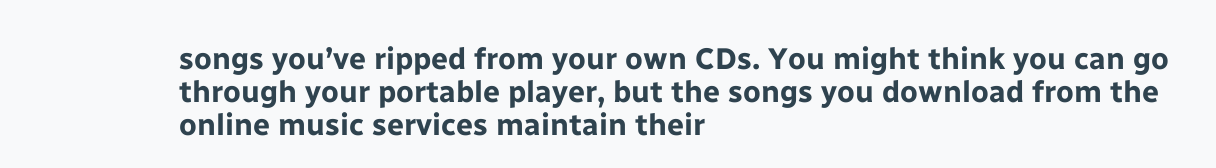songs you’ve ripped from your own CDs. You might think you can go through your portable player, but the songs you download from the online music services maintain their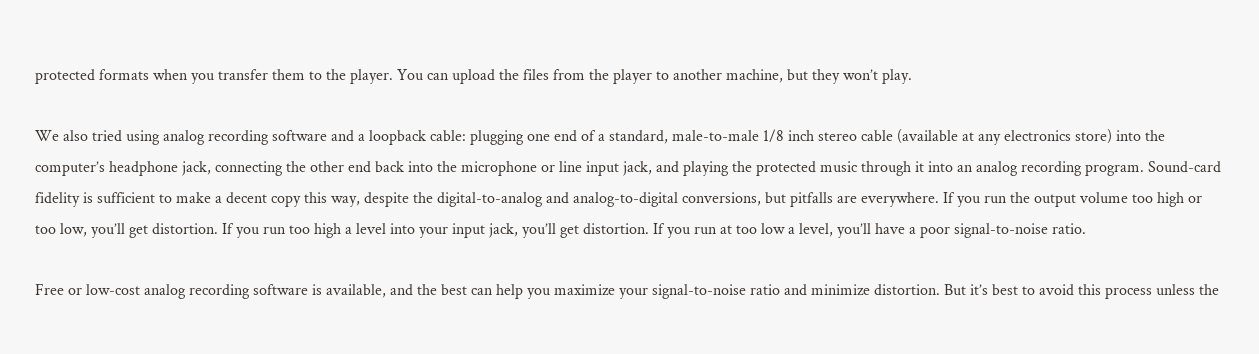protected formats when you transfer them to the player. You can upload the files from the player to another machine, but they won’t play.

We also tried using analog recording software and a loopback cable: plugging one end of a standard, male-to-male 1/8 inch stereo cable (available at any electronics store) into the computer’s headphone jack, connecting the other end back into the microphone or line input jack, and playing the protected music through it into an analog recording program. Sound-card fidelity is sufficient to make a decent copy this way, despite the digital-to-analog and analog-to-digital conversions, but pitfalls are everywhere. If you run the output volume too high or too low, you’ll get distortion. If you run too high a level into your input jack, you’ll get distortion. If you run at too low a level, you’ll have a poor signal-to-noise ratio.

Free or low-cost analog recording software is available, and the best can help you maximize your signal-to-noise ratio and minimize distortion. But it’s best to avoid this process unless the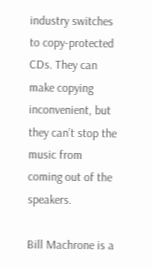industry switches to copy-protected CDs. They can make copying inconvenient, but they can’t stop the music from coming out of the speakers.

Bill Machrone is a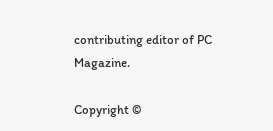contributing editor of PC Magazine.

Copyright ©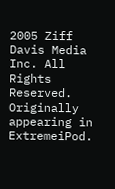2005 Ziff Davis Media Inc. All Rights Reserved. Originally appearing in ExtremeiPod.